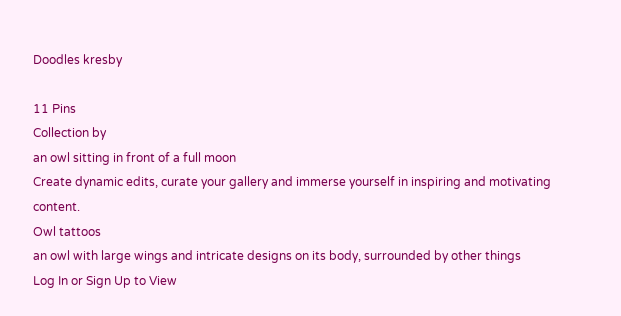Doodles kresby

11 Pins
Collection by
an owl sitting in front of a full moon
Create dynamic edits, curate your gallery and immerse yourself in inspiring and motivating content.
Owl tattoos
an owl with large wings and intricate designs on its body, surrounded by other things
Log In or Sign Up to View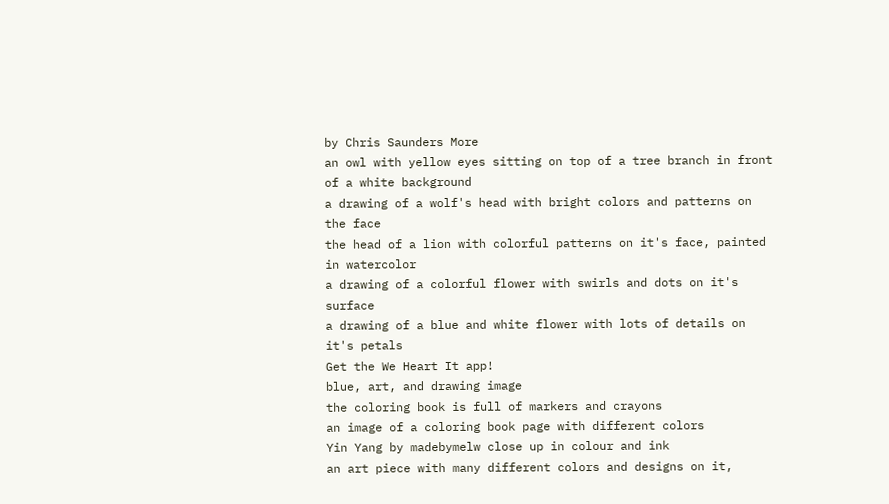by Chris Saunders More
an owl with yellow eyes sitting on top of a tree branch in front of a white background
a drawing of a wolf's head with bright colors and patterns on the face
the head of a lion with colorful patterns on it's face, painted in watercolor
a drawing of a colorful flower with swirls and dots on it's surface
a drawing of a blue and white flower with lots of details on it's petals
Get the We Heart It app!
blue, art, and drawing image
the coloring book is full of markers and crayons
an image of a coloring book page with different colors
Yin Yang by madebymelw close up in colour and ink
an art piece with many different colors and designs on it,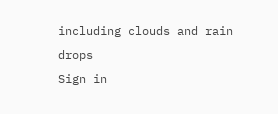including clouds and rain drops
Sign in